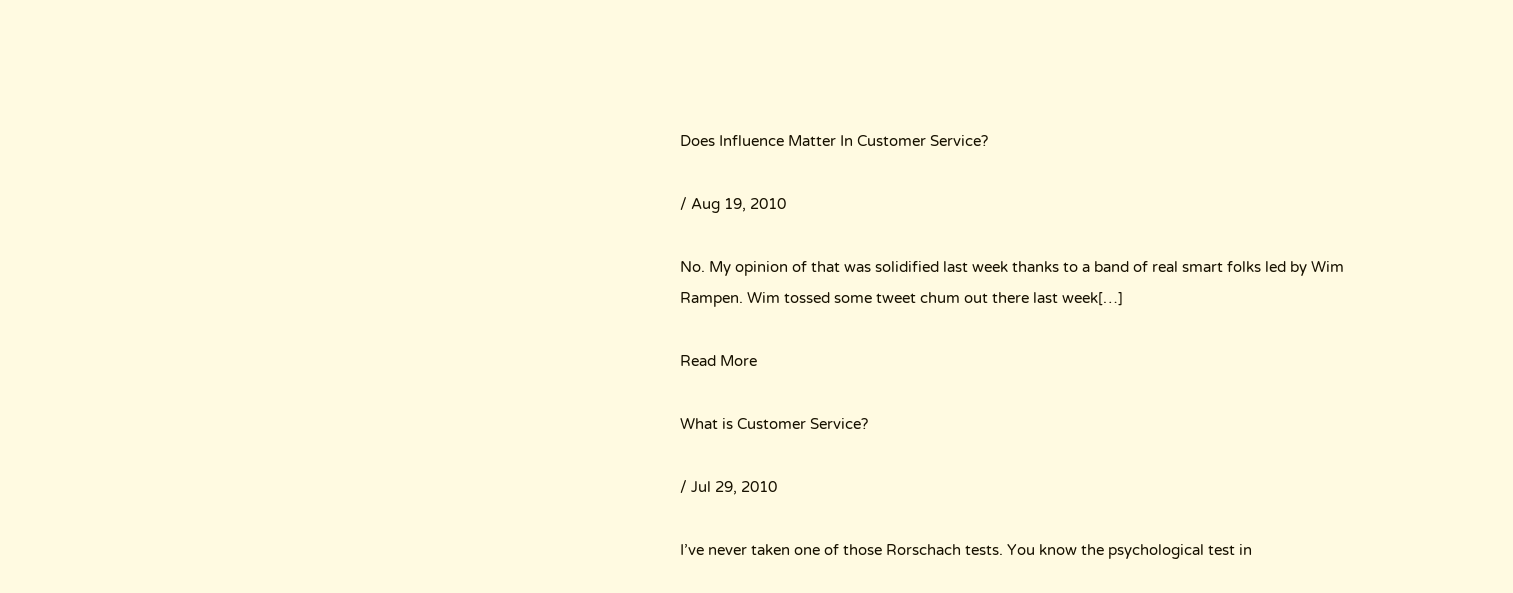Does Influence Matter In Customer Service?

/ Aug 19, 2010

No. My opinion of that was solidified last week thanks to a band of real smart folks led by Wim Rampen. Wim tossed some tweet chum out there last week[…]

Read More

What is Customer Service?

/ Jul 29, 2010

I’ve never taken one of those Rorschach tests. You know the psychological test in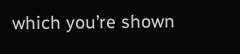which you’re shown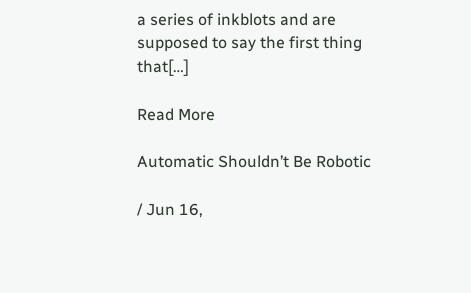a series of inkblots and are supposed to say the first thing that[…]

Read More

Automatic Shouldn’t Be Robotic

/ Jun 16,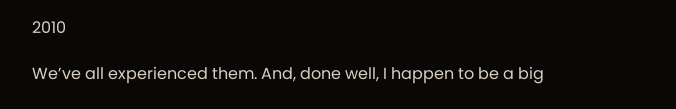2010

We’ve all experienced them. And, done well, I happen to be a big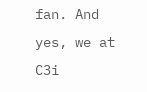fan. And yes, we at C3i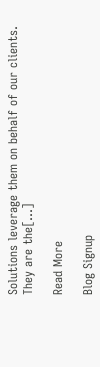Solutions leverage them on behalf of our clients. They are the[…]

Read More

Blog Signup